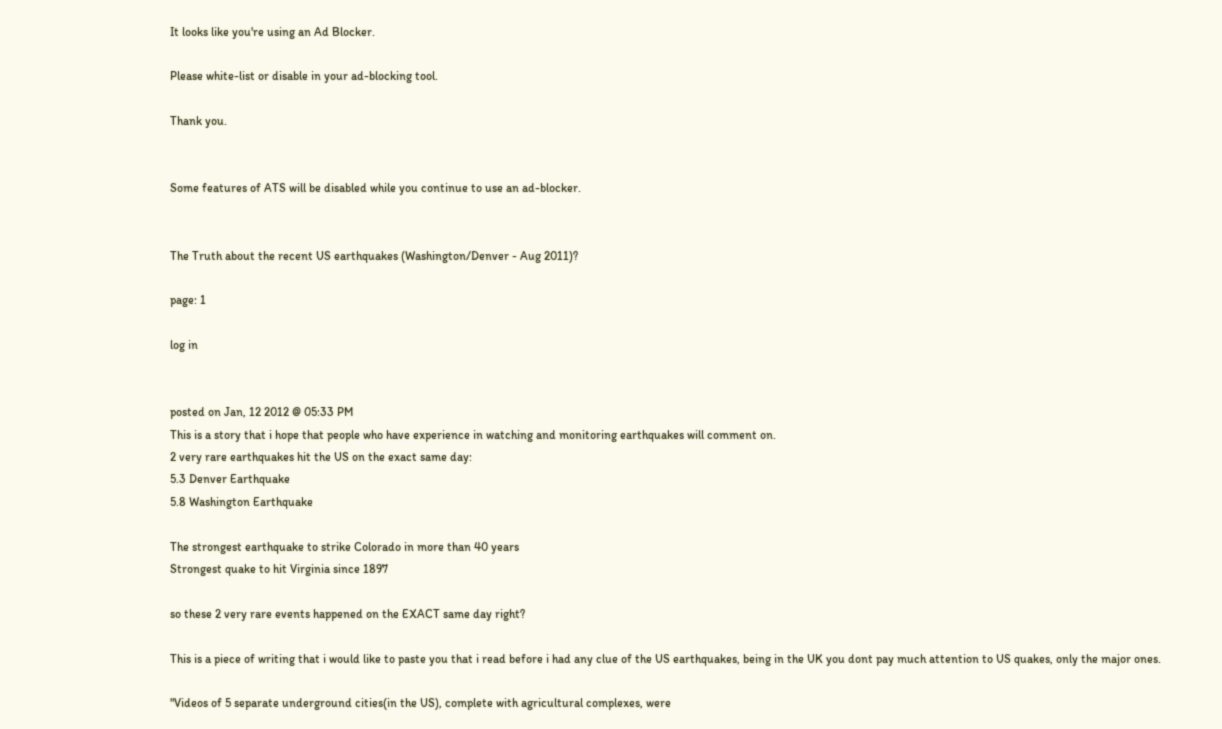It looks like you're using an Ad Blocker.

Please white-list or disable in your ad-blocking tool.

Thank you.


Some features of ATS will be disabled while you continue to use an ad-blocker.


The Truth about the recent US earthquakes (Washington/Denver - Aug 2011)?

page: 1

log in


posted on Jan, 12 2012 @ 05:33 PM
This is a story that i hope that people who have experience in watching and monitoring earthquakes will comment on.
2 very rare earthquakes hit the US on the exact same day:
5.3 Denver Earthquake
5.8 Washington Earthquake

The strongest earthquake to strike Colorado in more than 40 years
Strongest quake to hit Virginia since 1897

so these 2 very rare events happened on the EXACT same day right?

This is a piece of writing that i would like to paste you that i read before i had any clue of the US earthquakes, being in the UK you dont pay much attention to US quakes, only the major ones.

"Videos of 5 separate underground cities(in the US), complete with agricultural complexes, were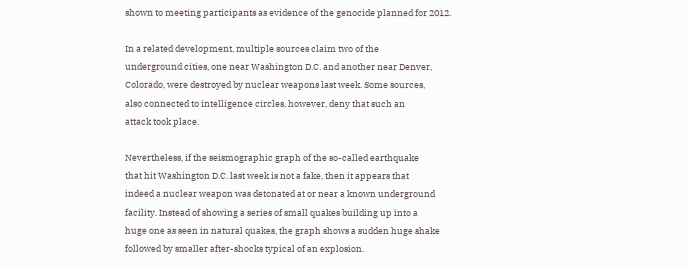shown to meeting participants as evidence of the genocide planned for 2012.

In a related development, multiple sources claim two of the
underground cities, one near Washington D.C. and another near Denver,
Colorado, were destroyed by nuclear weapons last week. Some sources,
also connected to intelligence circles, however, deny that such an
attack took place.

Nevertheless, if the seismographic graph of the so-called earthquake
that hit Washington D.C. last week is not a fake, then it appears that
indeed a nuclear weapon was detonated at or near a known underground
facility. Instead of showing a series of small quakes building up into a
huge one as seen in natural quakes, the graph shows a sudden huge shake
followed by smaller after-shocks typical of an explosion.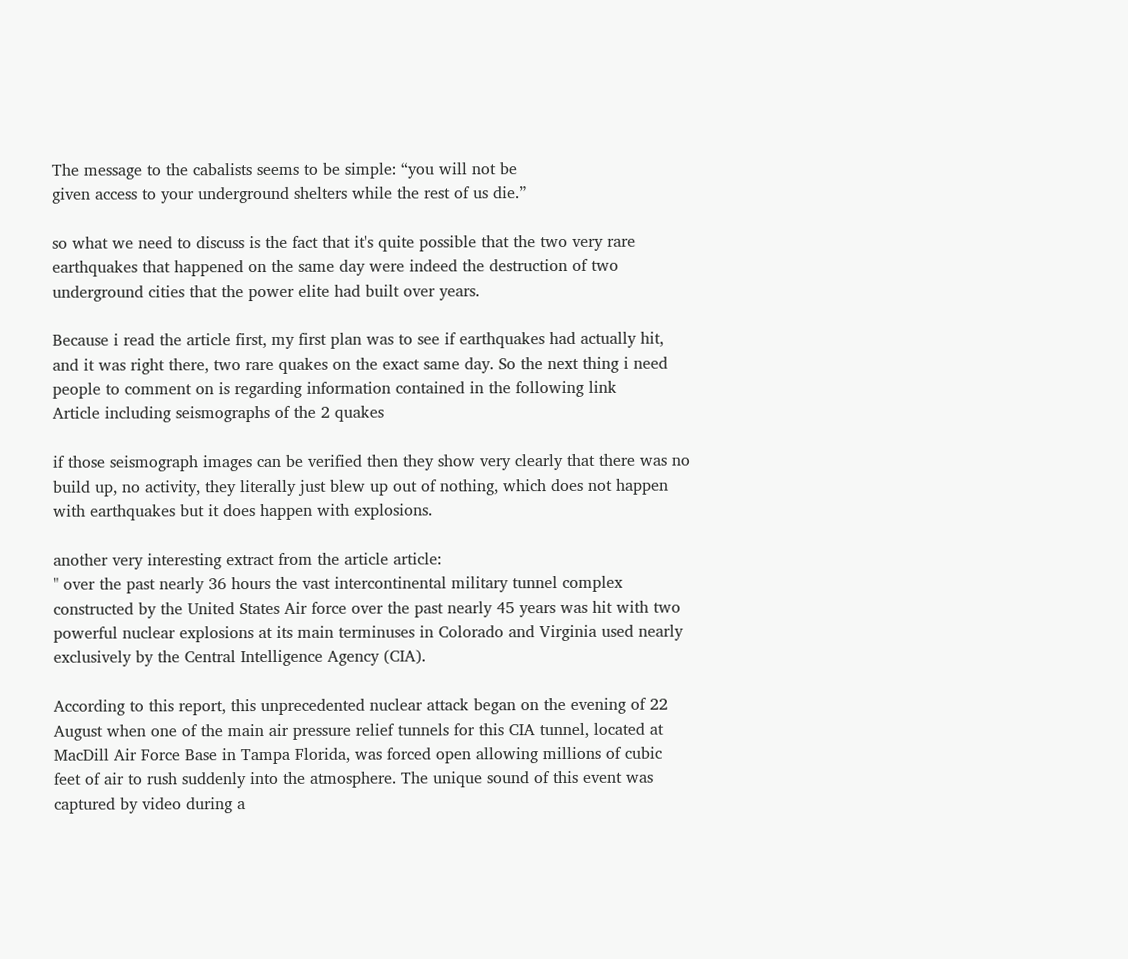The message to the cabalists seems to be simple: “you will not be
given access to your underground shelters while the rest of us die.”

so what we need to discuss is the fact that it's quite possible that the two very rare earthquakes that happened on the same day were indeed the destruction of two underground cities that the power elite had built over years.

Because i read the article first, my first plan was to see if earthquakes had actually hit, and it was right there, two rare quakes on the exact same day. So the next thing i need people to comment on is regarding information contained in the following link
Article including seismographs of the 2 quakes

if those seismograph images can be verified then they show very clearly that there was no build up, no activity, they literally just blew up out of nothing, which does not happen with earthquakes but it does happen with explosions.

another very interesting extract from the article article:
" over the past nearly 36 hours the vast intercontinental military tunnel complex constructed by the United States Air force over the past nearly 45 years was hit with two powerful nuclear explosions at its main terminuses in Colorado and Virginia used nearly exclusively by the Central Intelligence Agency (CIA).

According to this report, this unprecedented nuclear attack began on the evening of 22 August when one of the main air pressure relief tunnels for this CIA tunnel, located at MacDill Air Force Base in Tampa Florida, was forced open allowing millions of cubic feet of air to rush suddenly into the atmosphere. The unique sound of this event was captured by video during a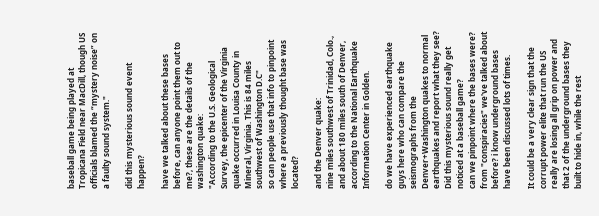baseball game being played at Tropicana Field near MacDill, though US officials blamed the “mystery noise” on a faulty sound system."

did this mysterious sound event happen?

have we talked about these bases before, can anyone point them out to me?, these are the details of the washington quake:
"According to the U.S. Geological Survey, the epicenter of the Virginia quake occurred in Louisa County in Mineral, Virginia. This is 84 miles southwest of Washington D.C"
so can people use that info to pinpoint where a previously thought base was located?

and the Denver quake:
nine miles southwest of Trinidad, Colo., and about 180 miles south of Denver, according to the National Earthquake Information Center in Golden.

do we have experienced earthquake guys here who can compare the seismographs from the Denver+Washington quakes to normal earthquakes and report what they see?
Did this mysterious sound really get noticed at a baseball game?
can we pinpoint where the bases were? from "conspiracies" we've talked about before? i know underground bases have been discussed lots of times.

It could be a very clear sign that the corrupt power elite that run the US really are losing all grip on power and that 2 of the underground bases they built to hide in, while the rest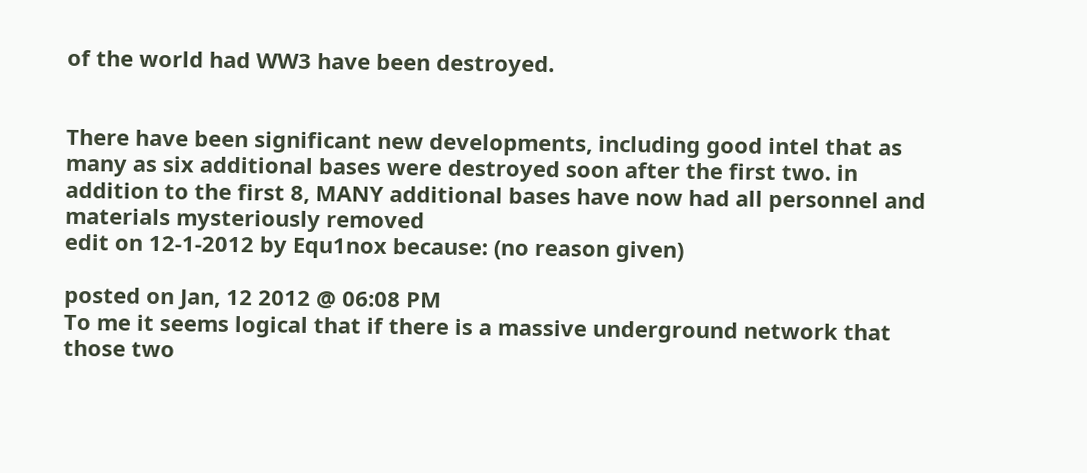of the world had WW3 have been destroyed.


There have been significant new developments, including good intel that as many as six additional bases were destroyed soon after the first two. in addition to the first 8, MANY additional bases have now had all personnel and materials mysteriously removed
edit on 12-1-2012 by Equ1nox because: (no reason given)

posted on Jan, 12 2012 @ 06:08 PM
To me it seems logical that if there is a massive underground network that those two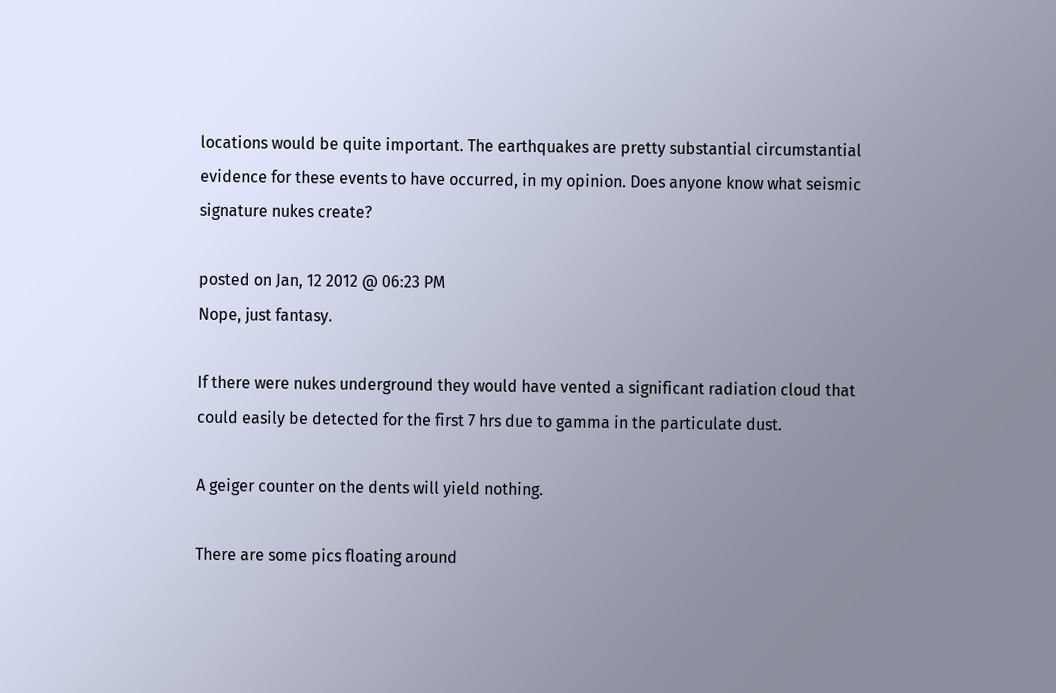locations would be quite important. The earthquakes are pretty substantial circumstantial evidence for these events to have occurred, in my opinion. Does anyone know what seismic signature nukes create?

posted on Jan, 12 2012 @ 06:23 PM
Nope, just fantasy.

If there were nukes underground they would have vented a significant radiation cloud that could easily be detected for the first 7 hrs due to gamma in the particulate dust.

A geiger counter on the dents will yield nothing.

There are some pics floating around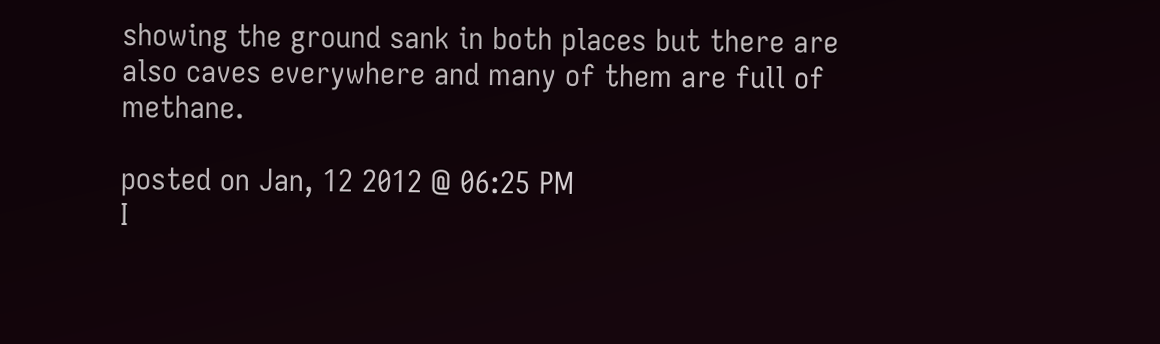showing the ground sank in both places but there are also caves everywhere and many of them are full of methane.

posted on Jan, 12 2012 @ 06:25 PM
I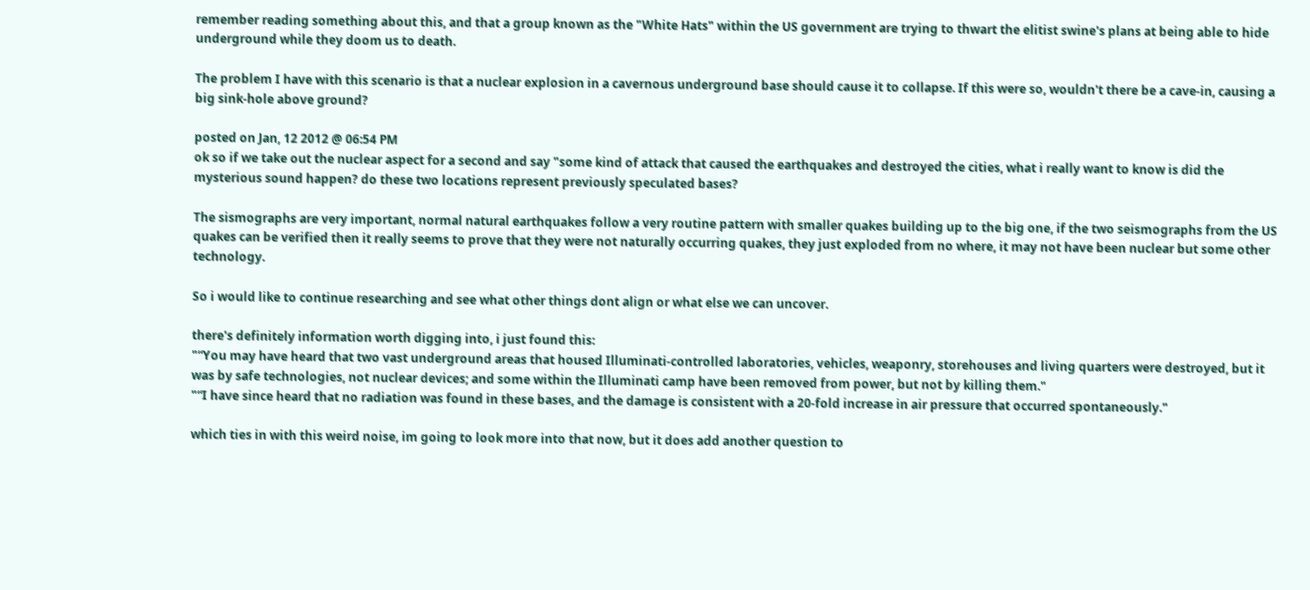remember reading something about this, and that a group known as the "White Hats" within the US government are trying to thwart the elitist swine's plans at being able to hide underground while they doom us to death.

The problem I have with this scenario is that a nuclear explosion in a cavernous underground base should cause it to collapse. If this were so, wouldn't there be a cave-in, causing a big sink-hole above ground?

posted on Jan, 12 2012 @ 06:54 PM
ok so if we take out the nuclear aspect for a second and say "some kind of attack that caused the earthquakes and destroyed the cities, what i really want to know is did the mysterious sound happen? do these two locations represent previously speculated bases?

The sismographs are very important, normal natural earthquakes follow a very routine pattern with smaller quakes building up to the big one, if the two seismographs from the US quakes can be verified then it really seems to prove that they were not naturally occurring quakes, they just exploded from no where, it may not have been nuclear but some other technology.

So i would like to continue researching and see what other things dont align or what else we can uncover.

there's definitely information worth digging into, i just found this:
"“You may have heard that two vast underground areas that housed Illuminati-controlled laboratories, vehicles, weaponry, storehouses and living quarters were destroyed, but it was by safe technologies, not nuclear devices; and some within the Illuminati camp have been removed from power, but not by killing them."
"“I have since heard that no radiation was found in these bases, and the damage is consistent with a 20-fold increase in air pressure that occurred spontaneously."

which ties in with this weird noise, im going to look more into that now, but it does add another question to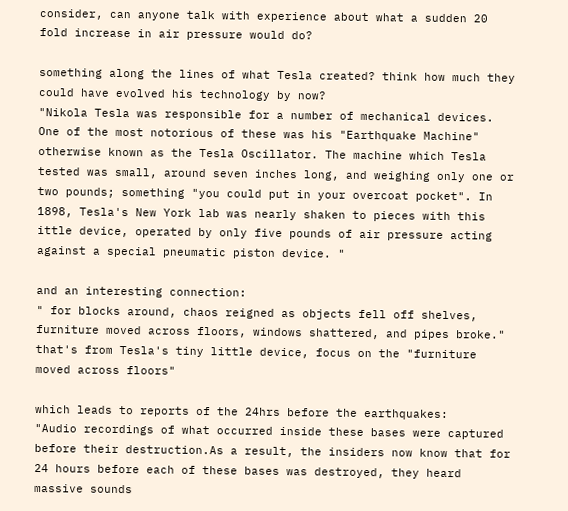consider, can anyone talk with experience about what a sudden 20 fold increase in air pressure would do?

something along the lines of what Tesla created? think how much they could have evolved his technology by now?
"Nikola Tesla was responsible for a number of mechanical devices. One of the most notorious of these was his "Earthquake Machine" otherwise known as the Tesla Oscillator. The machine which Tesla tested was small, around seven inches long, and weighing only one or two pounds; something "you could put in your overcoat pocket". In 1898, Tesla's New York lab was nearly shaken to pieces with this ittle device, operated by only five pounds of air pressure acting against a special pneumatic piston device. "

and an interesting connection:
" for blocks around, chaos reigned as objects fell off shelves, furniture moved across floors, windows shattered, and pipes broke." that's from Tesla's tiny little device, focus on the "furniture moved across floors"

which leads to reports of the 24hrs before the earthquakes:
"Audio recordings of what occurred inside these bases were captured before their destruction.As a result, the insiders now know that for 24 hours before each of these bases was destroyed, they heard massive sounds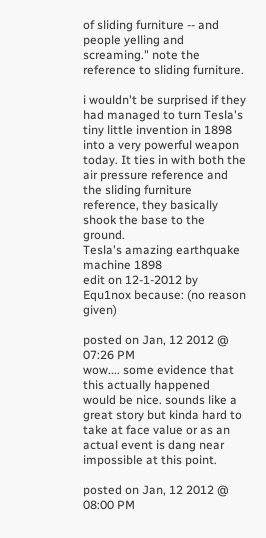of sliding furniture -- and people yelling and screaming." note the reference to sliding furniture.

i wouldn't be surprised if they had managed to turn Tesla's tiny little invention in 1898 into a very powerful weapon today. It ties in with both the air pressure reference and the sliding furniture reference, they basically shook the base to the ground.
Tesla's amazing earthquake machine 1898
edit on 12-1-2012 by Equ1nox because: (no reason given)

posted on Jan, 12 2012 @ 07:26 PM
wow.... some evidence that this actually happened
would be nice. sounds like a great story but kinda hard to
take at face value or as an actual event is dang near impossible at this point.

posted on Jan, 12 2012 @ 08:00 PM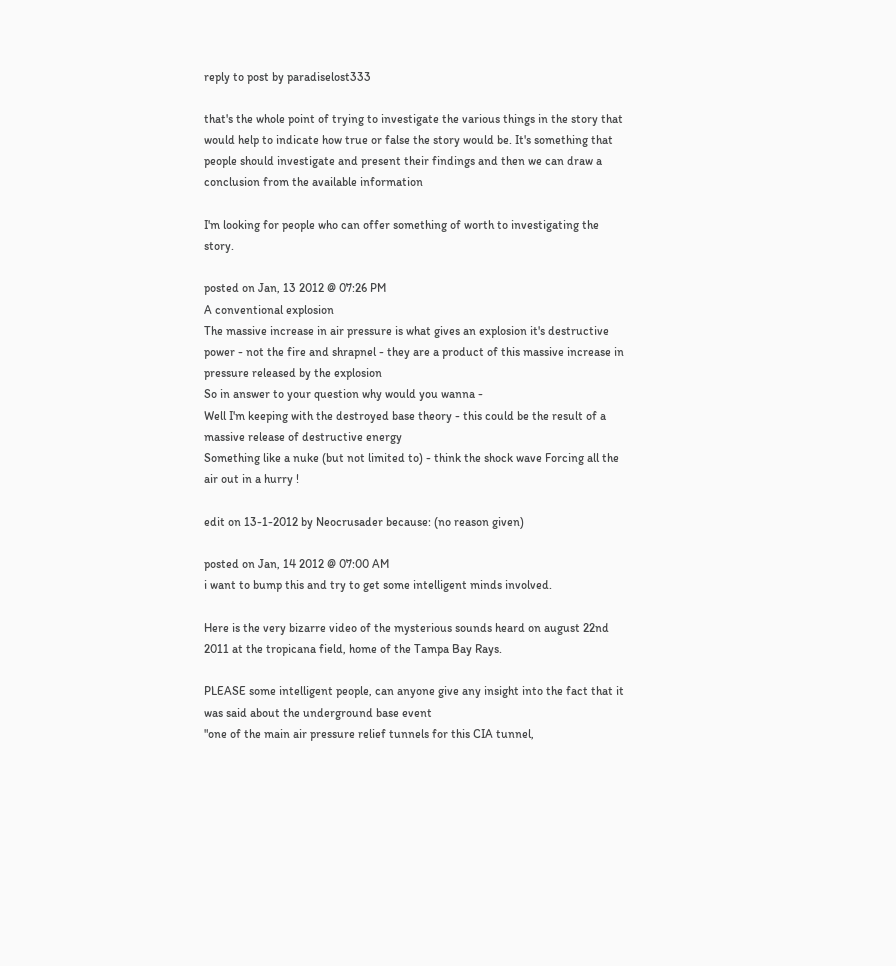reply to post by paradiselost333

that's the whole point of trying to investigate the various things in the story that would help to indicate how true or false the story would be. It's something that people should investigate and present their findings and then we can draw a conclusion from the available information

I'm looking for people who can offer something of worth to investigating the story.

posted on Jan, 13 2012 @ 07:26 PM
A conventional explosion
The massive increase in air pressure is what gives an explosion it's destructive power - not the fire and shrapnel - they are a product of this massive increase in pressure released by the explosion
So in answer to your question why would you wanna -
Well I'm keeping with the destroyed base theory - this could be the result of a massive release of destructive energy
Something like a nuke (but not limited to) - think the shock wave Forcing all the air out in a hurry !

edit on 13-1-2012 by Neocrusader because: (no reason given)

posted on Jan, 14 2012 @ 07:00 AM
i want to bump this and try to get some intelligent minds involved.

Here is the very bizarre video of the mysterious sounds heard on august 22nd 2011 at the tropicana field, home of the Tampa Bay Rays.

PLEASE some intelligent people, can anyone give any insight into the fact that it was said about the underground base event
"one of the main air pressure relief tunnels for this CIA tunnel,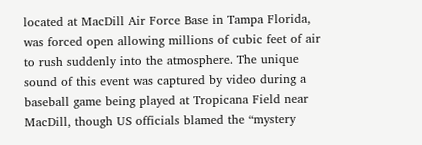located at MacDill Air Force Base in Tampa Florida, was forced open allowing millions of cubic feet of air to rush suddenly into the atmosphere. The unique sound of this event was captured by video during a baseball game being played at Tropicana Field near MacDill, though US officials blamed the “mystery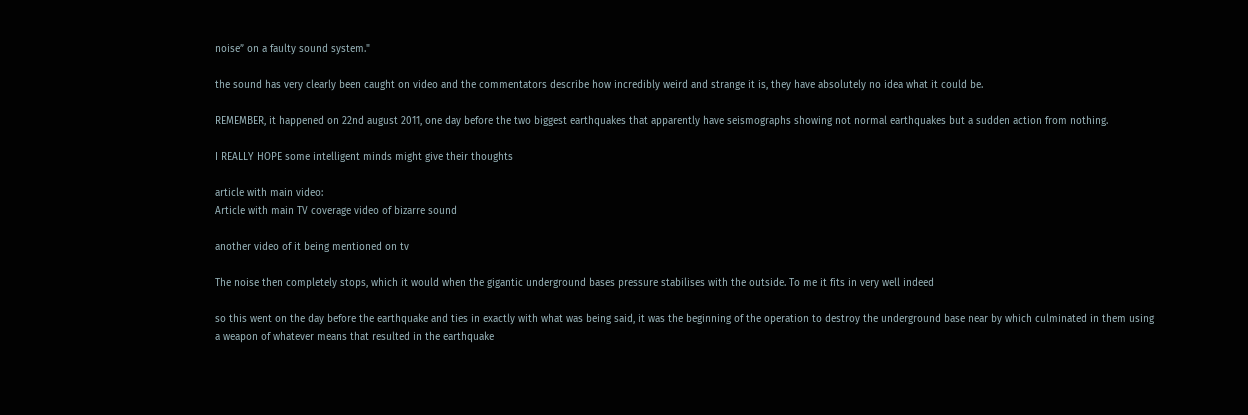noise” on a faulty sound system."

the sound has very clearly been caught on video and the commentators describe how incredibly weird and strange it is, they have absolutely no idea what it could be.

REMEMBER, it happened on 22nd august 2011, one day before the two biggest earthquakes that apparently have seismographs showing not normal earthquakes but a sudden action from nothing.

I REALLY HOPE some intelligent minds might give their thoughts

article with main video:
Article with main TV coverage video of bizarre sound

another video of it being mentioned on tv

The noise then completely stops, which it would when the gigantic underground bases pressure stabilises with the outside. To me it fits in very well indeed

so this went on the day before the earthquake and ties in exactly with what was being said, it was the beginning of the operation to destroy the underground base near by which culminated in them using a weapon of whatever means that resulted in the earthquake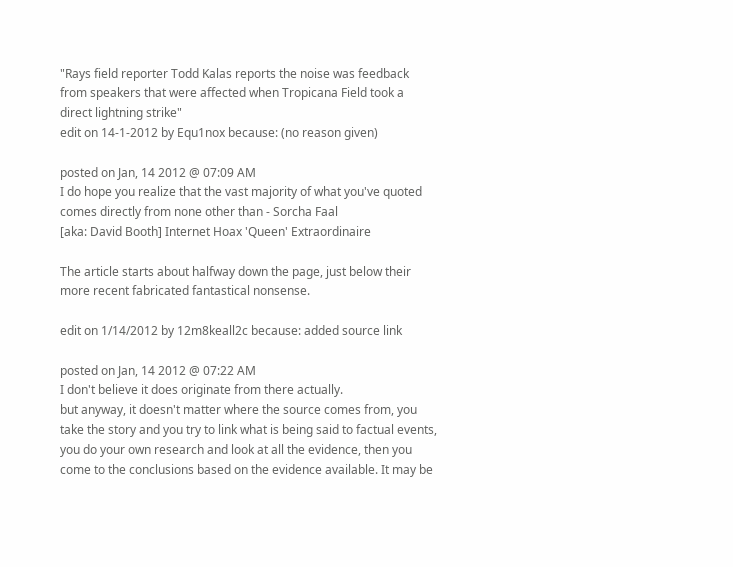"Rays field reporter Todd Kalas reports the noise was feedback from speakers that were affected when Tropicana Field took a direct lightning strike"
edit on 14-1-2012 by Equ1nox because: (no reason given)

posted on Jan, 14 2012 @ 07:09 AM
I do hope you realize that the vast majority of what you've quoted comes directly from none other than - Sorcha Faal
[aka: David Booth] Internet Hoax 'Queen' Extraordinaire

The article starts about halfway down the page, just below their more recent fabricated fantastical nonsense.

edit on 1/14/2012 by 12m8keall2c because: added source link

posted on Jan, 14 2012 @ 07:22 AM
I don't believe it does originate from there actually.
but anyway, it doesn't matter where the source comes from, you take the story and you try to link what is being said to factual events, you do your own research and look at all the evidence, then you come to the conclusions based on the evidence available. It may be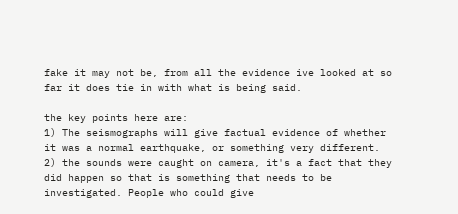fake it may not be, from all the evidence ive looked at so far it does tie in with what is being said.

the key points here are:
1) The seismographs will give factual evidence of whether it was a normal earthquake, or something very different.
2) the sounds were caught on camera, it's a fact that they did happen so that is something that needs to be investigated. People who could give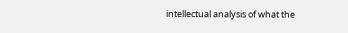intellectual analysis of what the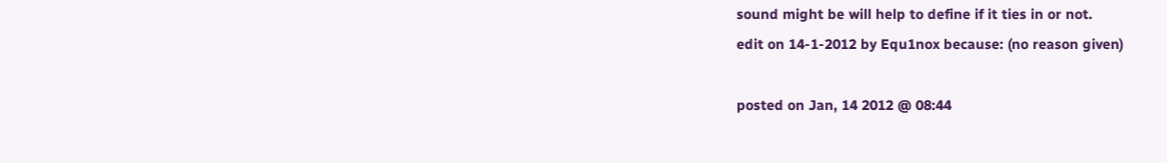sound might be will help to define if it ties in or not.
edit on 14-1-2012 by Equ1nox because: (no reason given)

posted on Jan, 14 2012 @ 08:44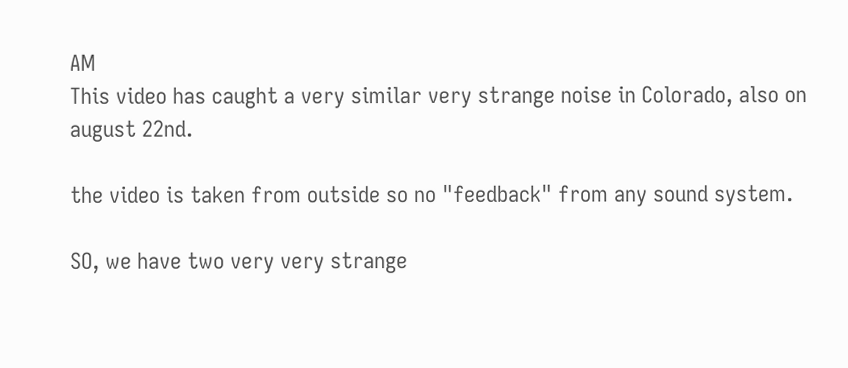AM
This video has caught a very similar very strange noise in Colorado, also on august 22nd.

the video is taken from outside so no "feedback" from any sound system.

SO, we have two very very strange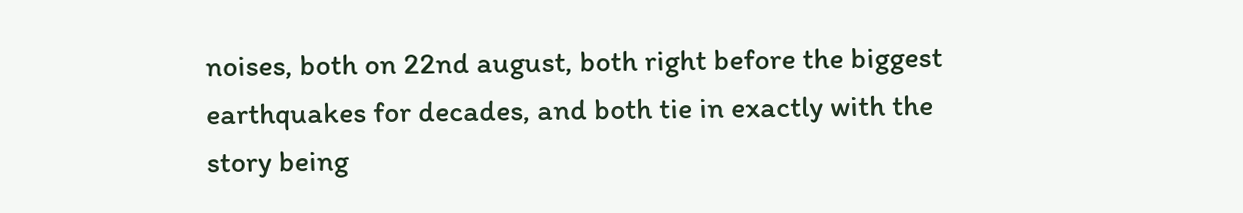noises, both on 22nd august, both right before the biggest earthquakes for decades, and both tie in exactly with the story being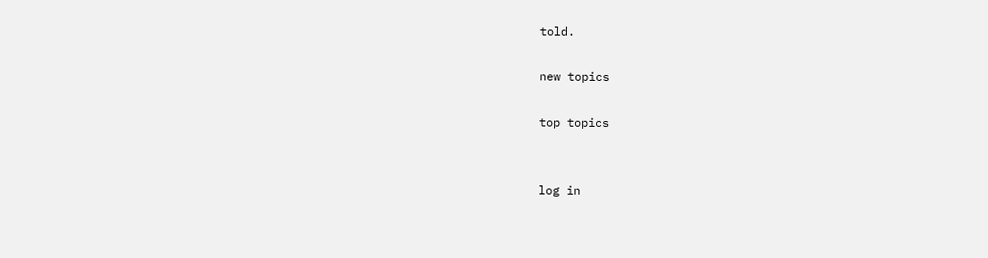told.

new topics

top topics


log in